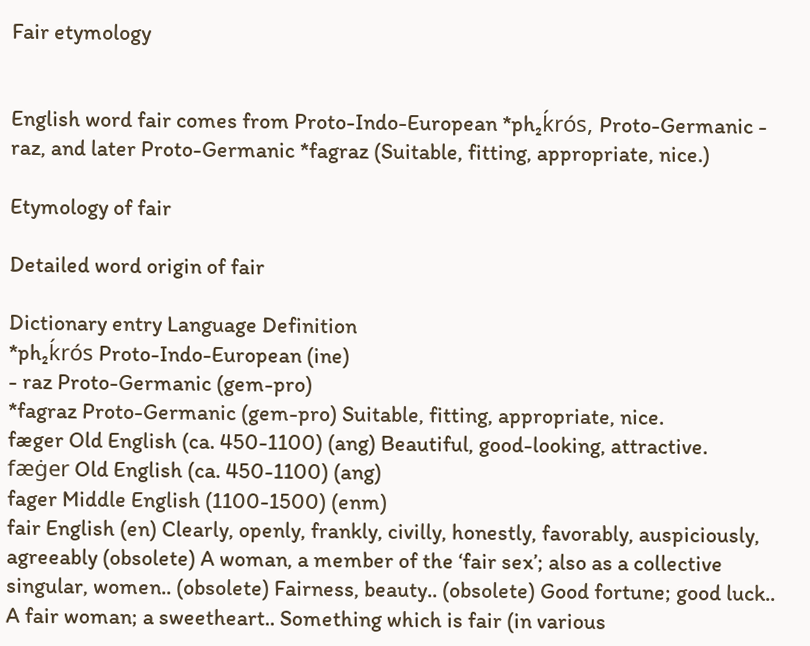Fair etymology


English word fair comes from Proto-Indo-European *ph₂ḱrós, Proto-Germanic - raz, and later Proto-Germanic *fagraz (Suitable, fitting, appropriate, nice.)

Etymology of fair

Detailed word origin of fair

Dictionary entry Language Definition
*ph₂ḱrós Proto-Indo-European (ine)
- raz Proto-Germanic (gem-pro)
*fagraz Proto-Germanic (gem-pro) Suitable, fitting, appropriate, nice.
fæger Old English (ca. 450-1100) (ang) Beautiful, good-looking, attractive.
fæġer Old English (ca. 450-1100) (ang)
fager Middle English (1100-1500) (enm)
fair English (en) Clearly, openly, frankly, civilly, honestly, favorably, auspiciously, agreeably (obsolete) A woman, a member of the ‘fair sex’; also as a collective singular, women.. (obsolete) Fairness, beauty.. (obsolete) Good fortune; good luck.. A fair woman; a sweetheart.. Something which is fair (in various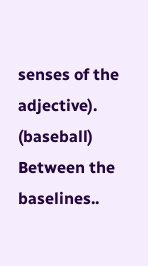senses of the adjective). (baseball) Between the baselines..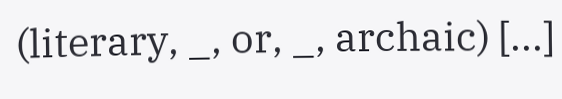(literary, _, or, _, archaic) [...]